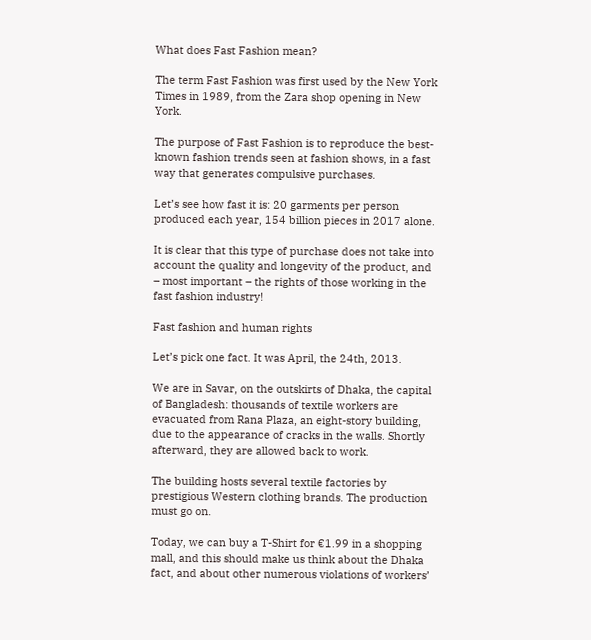What does Fast Fashion mean?

The term Fast Fashion was first used by the New York Times in 1989, from the Zara shop opening in New York.

The purpose of Fast Fashion is to reproduce the best-known fashion trends seen at fashion shows, in a fast way that generates compulsive purchases.

Let’s see how fast it is: 20 garments per person produced each year, 154 billion pieces in 2017 alone.

It is clear that this type of purchase does not take into account the quality and longevity of the product, and – most important – the rights of those working in the fast fashion industry!

Fast fashion and human rights

Let’s pick one fact. It was April, the 24th, 2013.

We are in Savar, on the outskirts of Dhaka, the capital of Bangladesh: thousands of textile workers are evacuated from Rana Plaza, an eight-story building, due to the appearance of cracks in the walls. Shortly afterward, they are allowed back to work.

The building hosts several textile factories by prestigious Western clothing brands. The production must go on.

Today, we can buy a T-Shirt for €1.99 in a shopping mall, and this should make us think about the Dhaka fact, and about other numerous violations of workers’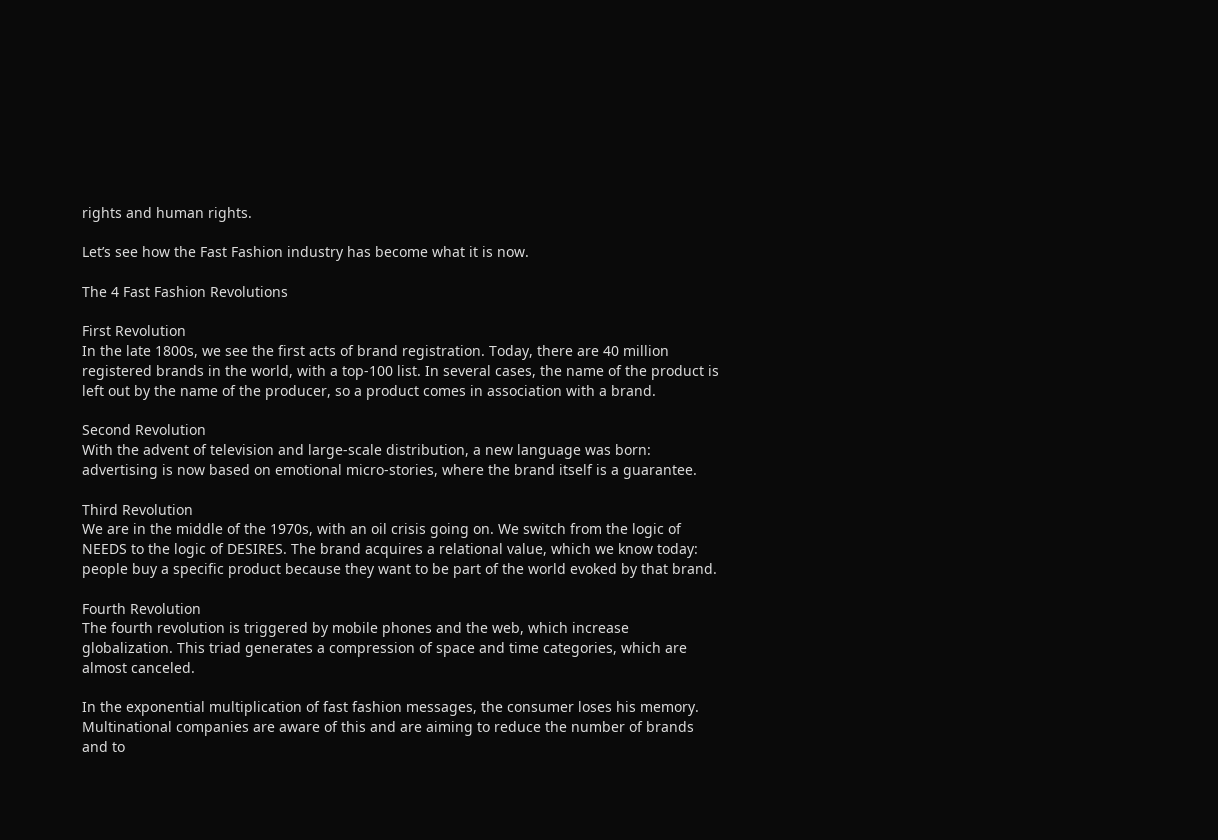rights and human rights.

Let’s see how the Fast Fashion industry has become what it is now.

The 4 Fast Fashion Revolutions

First Revolution
In the late 1800s, we see the first acts of brand registration. Today, there are 40 million registered brands in the world, with a top-100 list. In several cases, the name of the product is left out by the name of the producer, so a product comes in association with a brand.

Second Revolution
With the advent of television and large-scale distribution, a new language was born: advertising is now based on emotional micro-stories, where the brand itself is a guarantee.

Third Revolution
We are in the middle of the 1970s, with an oil crisis going on. We switch from the logic of NEEDS to the logic of DESIRES. The brand acquires a relational value, which we know today: people buy a specific product because they want to be part of the world evoked by that brand.

Fourth Revolution
The fourth revolution is triggered by mobile phones and the web, which increase globalization. This triad generates a compression of space and time categories, which are almost canceled.

In the exponential multiplication of fast fashion messages, the consumer loses his memory. Multinational companies are aware of this and are aiming to reduce the number of brands and to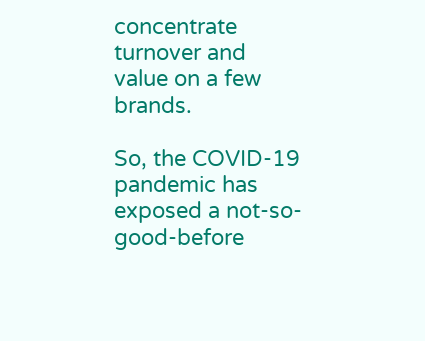concentrate turnover and value on a few brands.

So, the COVID-19 pandemic has exposed a not-so-good-before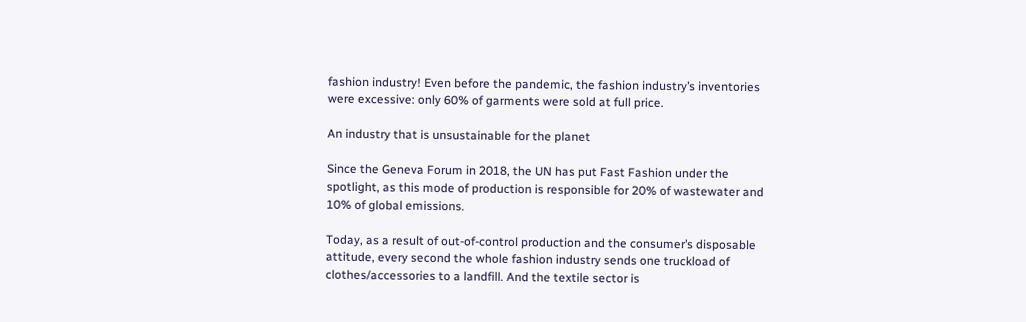fashion industry! Even before the pandemic, the fashion industry’s inventories were excessive: only 60% of garments were sold at full price.

An industry that is unsustainable for the planet

Since the Geneva Forum in 2018, the UN has put Fast Fashion under the spotlight, as this mode of production is responsible for 20% of wastewater and 10% of global emissions.

Today, as a result of out-of-control production and the consumer’s disposable attitude, every second the whole fashion industry sends one truckload of clothes/accessories to a landfill. And the textile sector is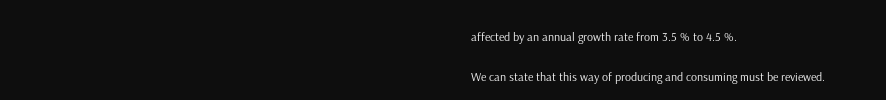affected by an annual growth rate from 3.5 % to 4.5 %.

We can state that this way of producing and consuming must be reviewed.